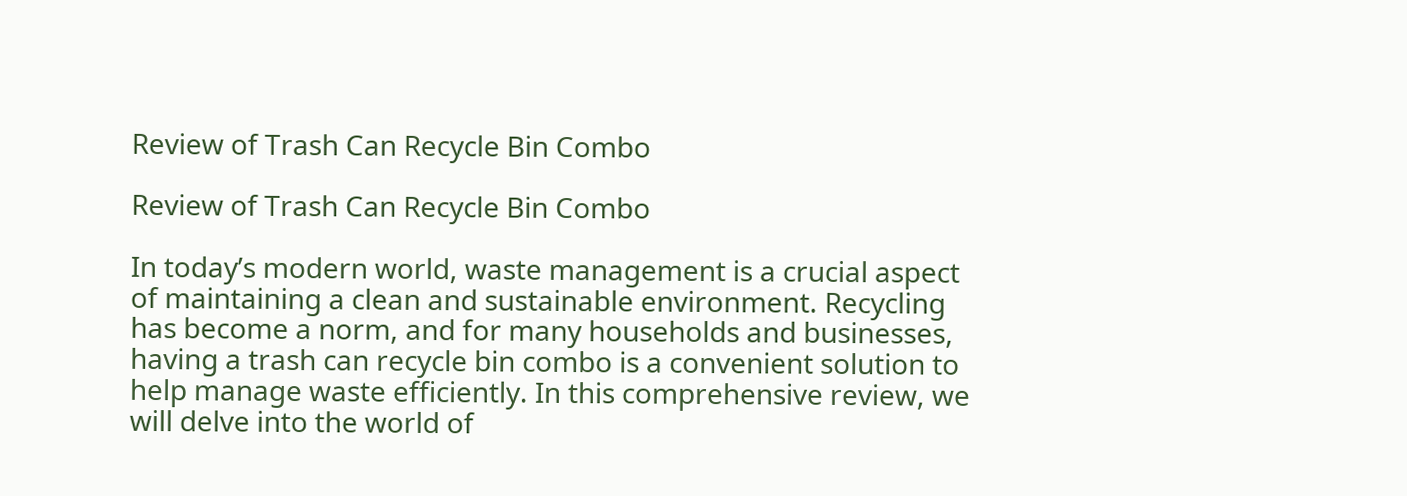Review of Trash Can Recycle Bin Combo

Review of Trash Can Recycle Bin Combo

In today’s modern world, waste management is a crucial aspect of maintaining a clean and sustainable environment. Recycling has become a norm, and for many households and businesses, having a trash can recycle bin combo is a convenient solution to help manage waste efficiently. In this comprehensive review, we will delve into the world of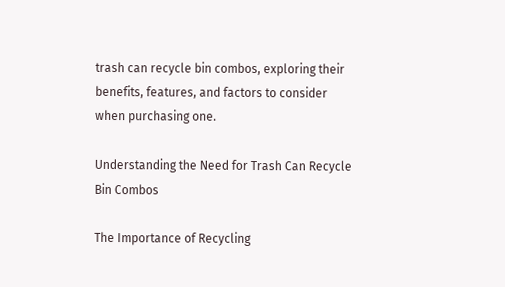trash can recycle bin combos, exploring their benefits, features, and factors to consider when purchasing one.

Understanding the Need for Trash Can Recycle Bin Combos

The Importance of Recycling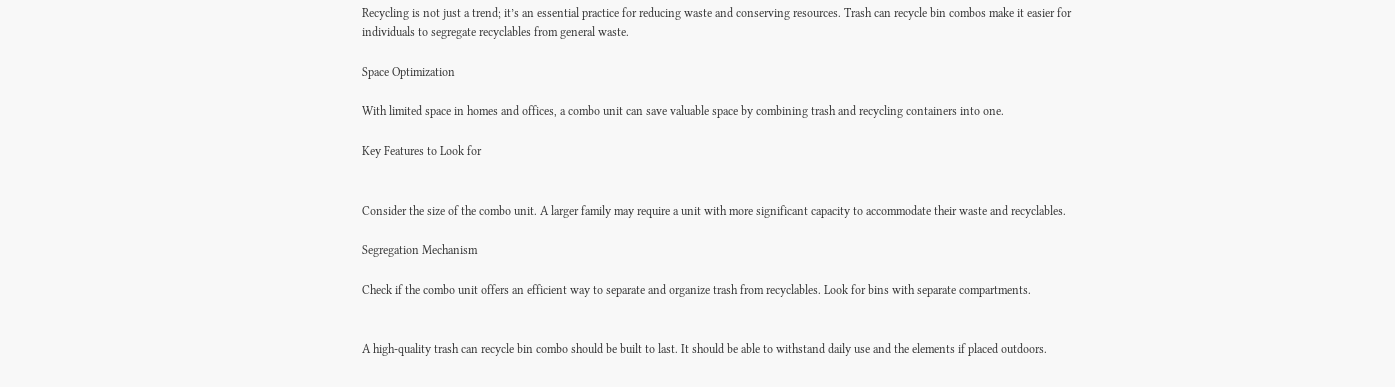Recycling is not just a trend; it’s an essential practice for reducing waste and conserving resources. Trash can recycle bin combos make it easier for individuals to segregate recyclables from general waste.

Space Optimization

With limited space in homes and offices, a combo unit can save valuable space by combining trash and recycling containers into one.

Key Features to Look for


Consider the size of the combo unit. A larger family may require a unit with more significant capacity to accommodate their waste and recyclables.

Segregation Mechanism

Check if the combo unit offers an efficient way to separate and organize trash from recyclables. Look for bins with separate compartments.


A high-quality trash can recycle bin combo should be built to last. It should be able to withstand daily use and the elements if placed outdoors.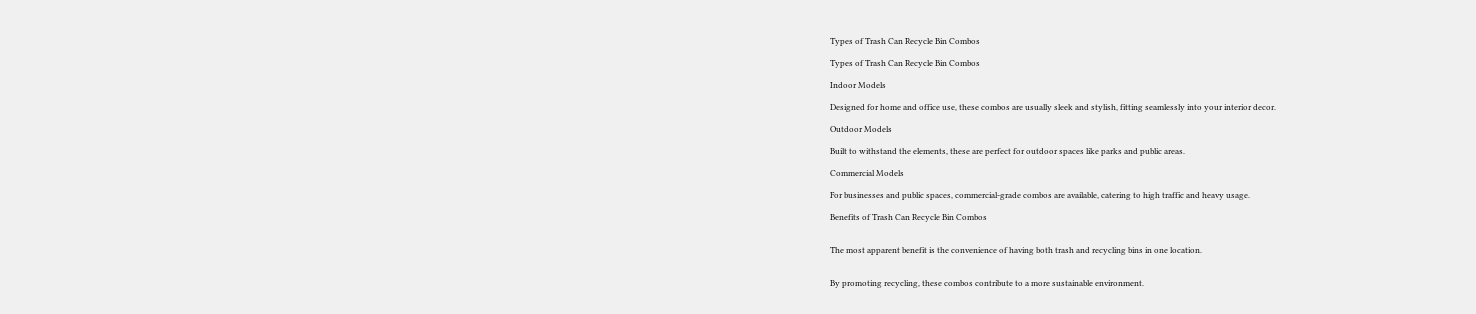Types of Trash Can Recycle Bin Combos

Types of Trash Can Recycle Bin Combos

Indoor Models

Designed for home and office use, these combos are usually sleek and stylish, fitting seamlessly into your interior decor.

Outdoor Models

Built to withstand the elements, these are perfect for outdoor spaces like parks and public areas.

Commercial Models

For businesses and public spaces, commercial-grade combos are available, catering to high traffic and heavy usage.

Benefits of Trash Can Recycle Bin Combos


The most apparent benefit is the convenience of having both trash and recycling bins in one location.


By promoting recycling, these combos contribute to a more sustainable environment.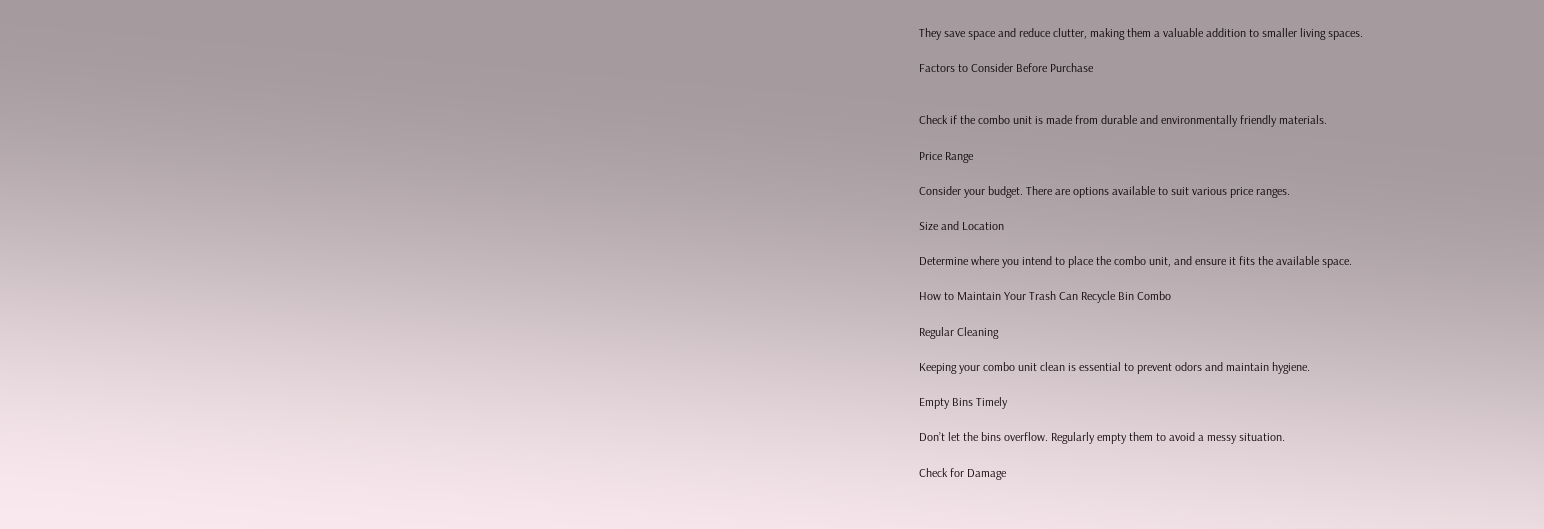They save space and reduce clutter, making them a valuable addition to smaller living spaces.

Factors to Consider Before Purchase


Check if the combo unit is made from durable and environmentally friendly materials.

Price Range

Consider your budget. There are options available to suit various price ranges.

Size and Location

Determine where you intend to place the combo unit, and ensure it fits the available space.

How to Maintain Your Trash Can Recycle Bin Combo

Regular Cleaning

Keeping your combo unit clean is essential to prevent odors and maintain hygiene.

Empty Bins Timely

Don’t let the bins overflow. Regularly empty them to avoid a messy situation.

Check for Damage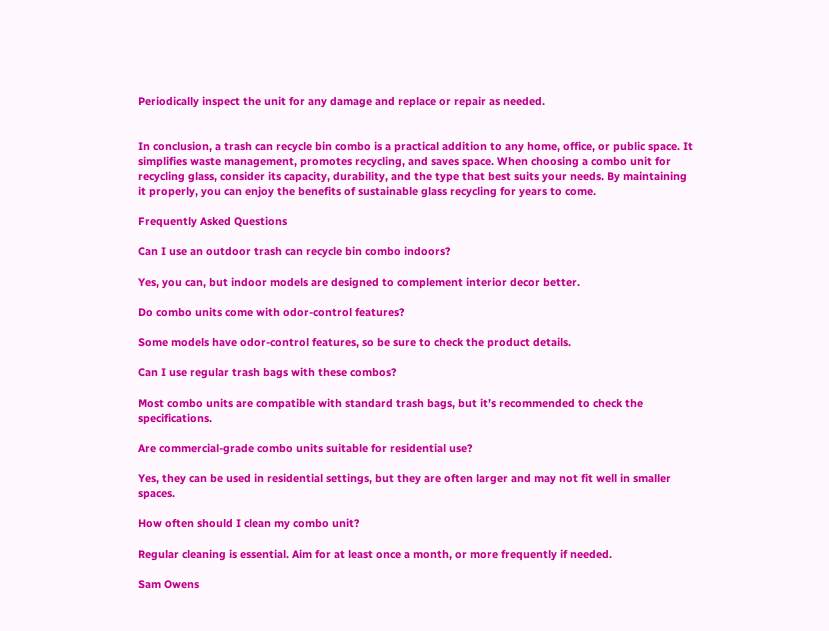Periodically inspect the unit for any damage and replace or repair as needed.


In conclusion, a trash can recycle bin combo is a practical addition to any home, office, or public space. It simplifies waste management, promotes recycling, and saves space. When choosing a combo unit for recycling glass, consider its capacity, durability, and the type that best suits your needs. By maintaining it properly, you can enjoy the benefits of sustainable glass recycling for years to come.

Frequently Asked Questions

Can I use an outdoor trash can recycle bin combo indoors?

Yes, you can, but indoor models are designed to complement interior decor better.

Do combo units come with odor-control features?

Some models have odor-control features, so be sure to check the product details.

Can I use regular trash bags with these combos?

Most combo units are compatible with standard trash bags, but it’s recommended to check the specifications.

Are commercial-grade combo units suitable for residential use?

Yes, they can be used in residential settings, but they are often larger and may not fit well in smaller spaces.

How often should I clean my combo unit?

Regular cleaning is essential. Aim for at least once a month, or more frequently if needed.

Sam Owens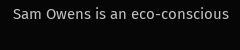Sam Owens is an eco-conscious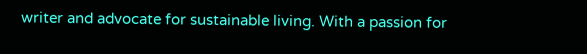writer and advocate for sustainable living. With a passion for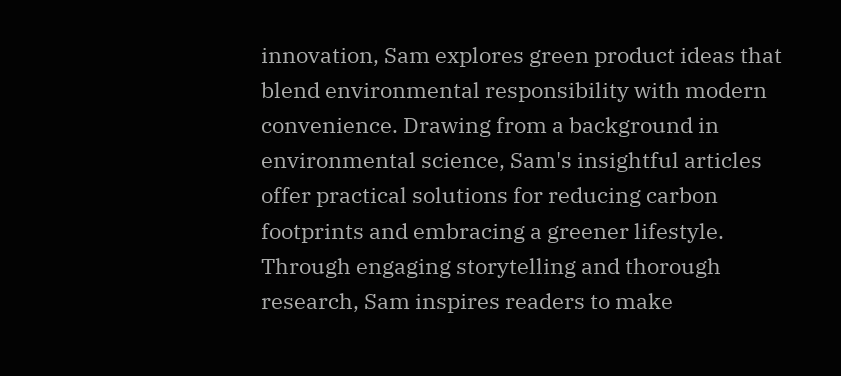innovation, Sam explores green product ideas that blend environmental responsibility with modern convenience. Drawing from a background in environmental science, Sam's insightful articles offer practical solutions for reducing carbon footprints and embracing a greener lifestyle. Through engaging storytelling and thorough research, Sam inspires readers to make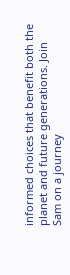informed choices that benefit both the planet and future generations. Join Sam on a journey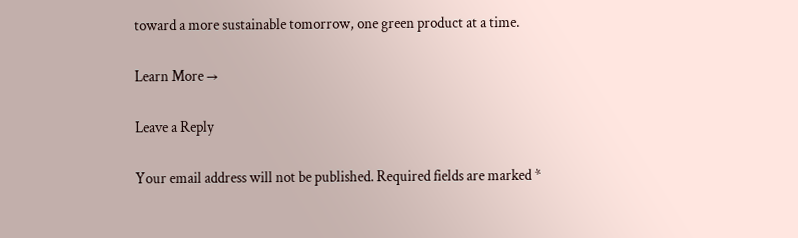toward a more sustainable tomorrow, one green product at a time.

Learn More →

Leave a Reply

Your email address will not be published. Required fields are marked *